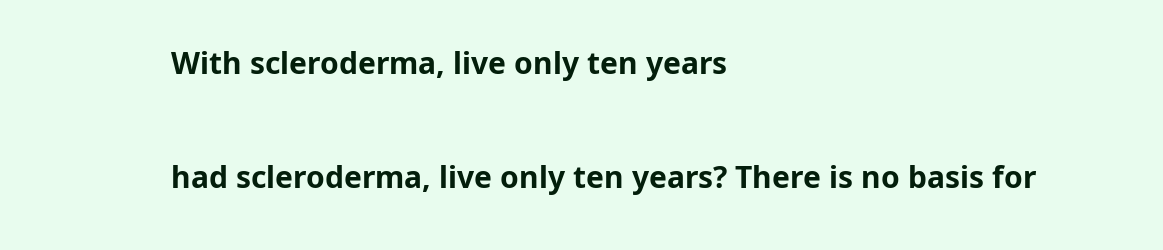With scleroderma, live only ten years

had scleroderma, live only ten years? There is no basis for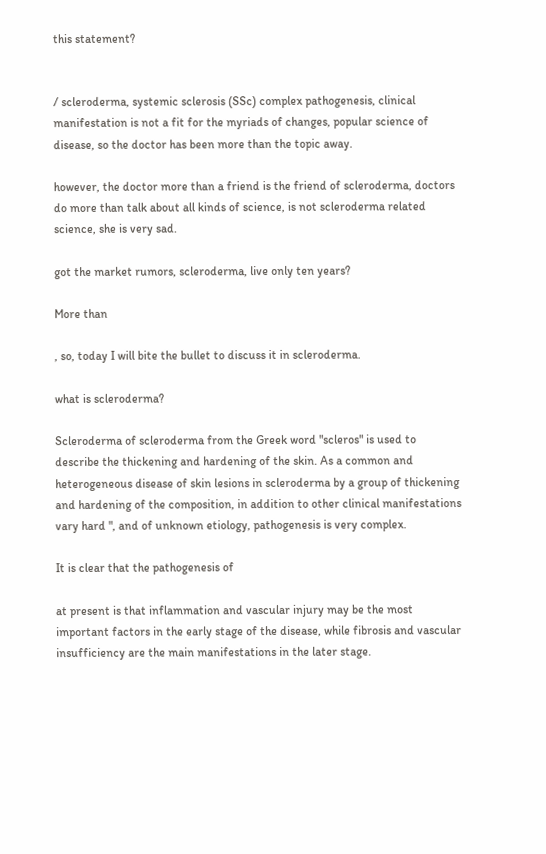this statement?


/ scleroderma, systemic sclerosis (SSc) complex pathogenesis, clinical manifestation is not a fit for the myriads of changes, popular science of disease, so the doctor has been more than the topic away.

however, the doctor more than a friend is the friend of scleroderma, doctors do more than talk about all kinds of science, is not scleroderma related science, she is very sad.

got the market rumors, scleroderma, live only ten years?

More than

, so, today I will bite the bullet to discuss it in scleroderma.

what is scleroderma?

Scleroderma of scleroderma from the Greek word "scleros" is used to describe the thickening and hardening of the skin. As a common and heterogeneous disease of skin lesions in scleroderma by a group of thickening and hardening of the composition, in addition to other clinical manifestations vary hard ", and of unknown etiology, pathogenesis is very complex.

It is clear that the pathogenesis of

at present is that inflammation and vascular injury may be the most important factors in the early stage of the disease, while fibrosis and vascular insufficiency are the main manifestations in the later stage.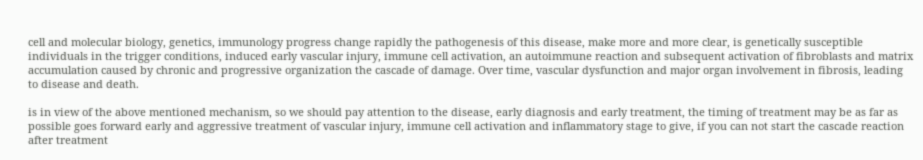cell and molecular biology, genetics, immunology progress change rapidly the pathogenesis of this disease, make more and more clear, is genetically susceptible individuals in the trigger conditions, induced early vascular injury, immune cell activation, an autoimmune reaction and subsequent activation of fibroblasts and matrix accumulation caused by chronic and progressive organization the cascade of damage. Over time, vascular dysfunction and major organ involvement in fibrosis, leading to disease and death.

is in view of the above mentioned mechanism, so we should pay attention to the disease, early diagnosis and early treatment, the timing of treatment may be as far as possible goes forward early and aggressive treatment of vascular injury, immune cell activation and inflammatory stage to give, if you can not start the cascade reaction after treatment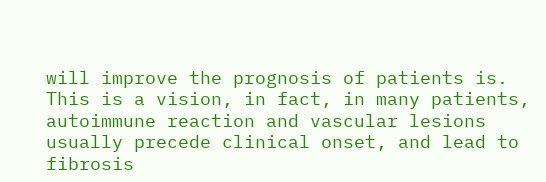will improve the prognosis of patients is. This is a vision, in fact, in many patients, autoimmune reaction and vascular lesions usually precede clinical onset, and lead to fibrosis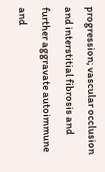progression; vascular occlusion and interstitial fibrosis and further aggravate autoimmune and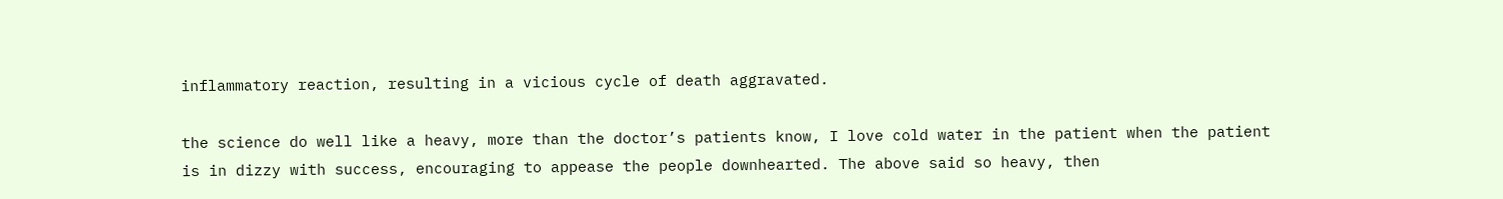inflammatory reaction, resulting in a vicious cycle of death aggravated.

the science do well like a heavy, more than the doctor’s patients know, I love cold water in the patient when the patient is in dizzy with success, encouraging to appease the people downhearted. The above said so heavy, then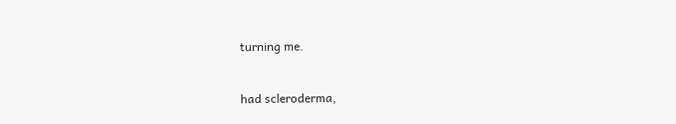turning me.


had scleroderma,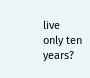live only ten years?